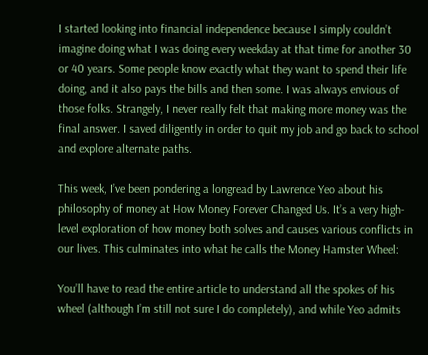I started looking into financial independence because I simply couldn’t imagine doing what I was doing every weekday at that time for another 30 or 40 years. Some people know exactly what they want to spend their life doing, and it also pays the bills and then some. I was always envious of those folks. Strangely, I never really felt that making more money was the final answer. I saved diligently in order to quit my job and go back to school and explore alternate paths.

This week, I’ve been pondering a longread by Lawrence Yeo about his philosophy of money at How Money Forever Changed Us. It’s a very high-level exploration of how money both solves and causes various conflicts in our lives. This culminates into what he calls the Money Hamster Wheel:

You’ll have to read the entire article to understand all the spokes of his wheel (although I’m still not sure I do completely), and while Yeo admits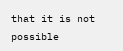that it is not possible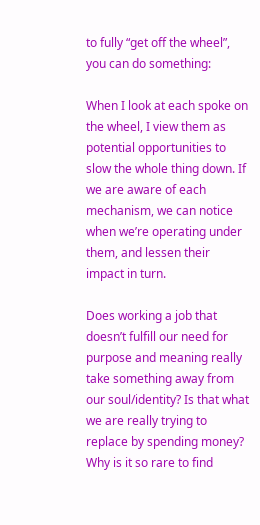to fully “get off the wheel”, you can do something:

When I look at each spoke on the wheel, I view them as potential opportunities to slow the whole thing down. If we are aware of each mechanism, we can notice when we’re operating under them, and lessen their impact in turn.

Does working a job that doesn’t fulfill our need for purpose and meaning really take something away from our soul/identity? Is that what we are really trying to replace by spending money? Why is it so rare to find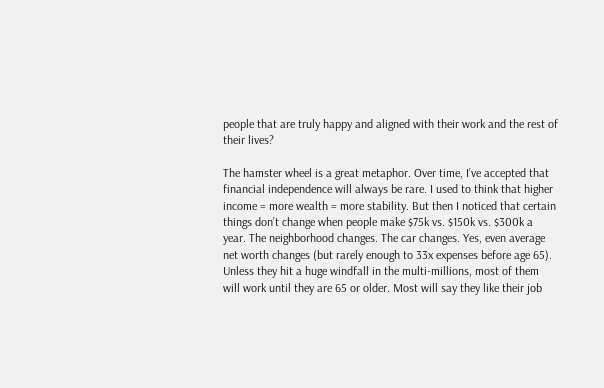people that are truly happy and aligned with their work and the rest of their lives?

The hamster wheel is a great metaphor. Over time, I’ve accepted that financial independence will always be rare. I used to think that higher income = more wealth = more stability. But then I noticed that certain things don’t change when people make $75k vs. $150k vs. $300k a year. The neighborhood changes. The car changes. Yes, even average net worth changes (but rarely enough to 33x expenses before age 65). Unless they hit a huge windfall in the multi-millions, most of them will work until they are 65 or older. Most will say they like their job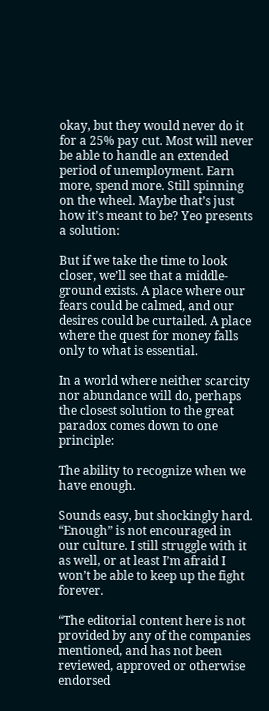okay, but they would never do it for a 25% pay cut. Most will never be able to handle an extended period of unemployment. Earn more, spend more. Still spinning on the wheel. Maybe that’s just how it’s meant to be? Yeo presents a solution:

But if we take the time to look closer, we’ll see that a middle-ground exists. A place where our fears could be calmed, and our desires could be curtailed. A place where the quest for money falls only to what is essential.

In a world where neither scarcity nor abundance will do, perhaps the closest solution to the great paradox comes down to one principle:

The ability to recognize when we have enough.

Sounds easy, but shockingly hard. “Enough” is not encouraged in our culture. I still struggle with it as well, or at least I’m afraid I won’t be able to keep up the fight forever.

“The editorial content here is not provided by any of the companies mentioned, and has not been reviewed, approved or otherwise endorsed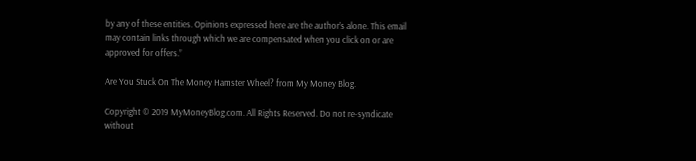by any of these entities. Opinions expressed here are the author’s alone. This email may contain links through which we are compensated when you click on or are approved for offers.”

Are You Stuck On The Money Hamster Wheel? from My Money Blog.

Copyright © 2019 MyMoneyBlog.com. All Rights Reserved. Do not re-syndicate without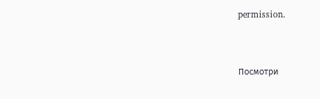permission.


Посмотри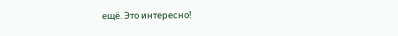ещё. Это интересно!